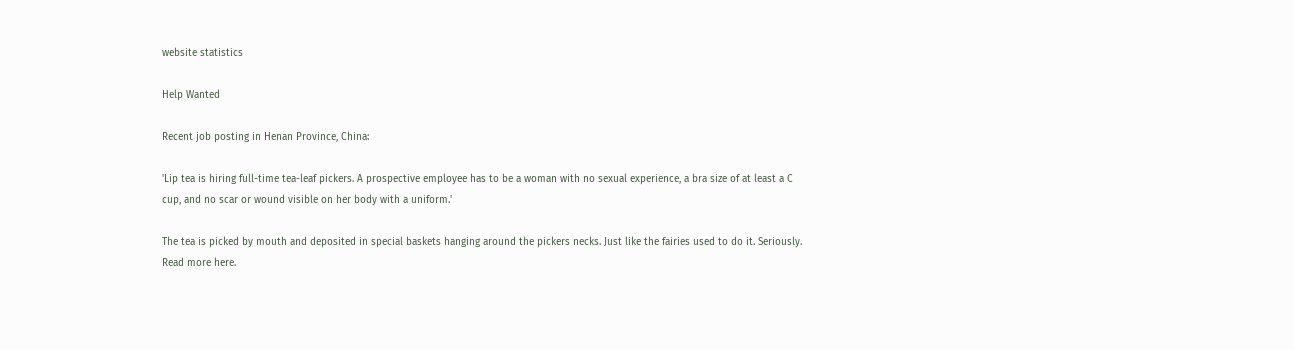website statistics

Help Wanted

Recent job posting in Henan Province, China:

'Lip tea is hiring full-time tea-leaf pickers. A prospective employee has to be a woman with no sexual experience, a bra size of at least a C cup, and no scar or wound visible on her body with a uniform.'

The tea is picked by mouth and deposited in special baskets hanging around the pickers necks. Just like the fairies used to do it. Seriously.
Read more here.